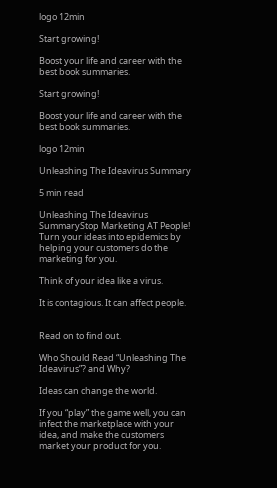logo 12min

Start growing!

Boost your life and career with the best book summaries.

Start growing!

Boost your life and career with the best book summaries.

logo 12min

Unleashing The Ideavirus Summary

5 min read

Unleashing The Ideavirus SummaryStop Marketing AT People! Turn your ideas into epidemics by helping your customers do the marketing for you.

Think of your idea like a virus.

It is contagious. It can affect people.


Read on to find out.

Who Should Read “Unleashing The Ideavirus”? and Why?

Ideas can change the world.

If you “play” the game well, you can infect the marketplace with your idea, and make the customers market your product for you.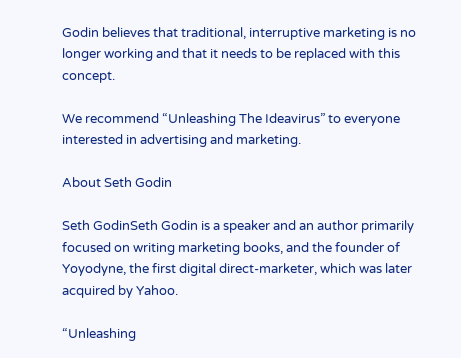Godin believes that traditional, interruptive marketing is no longer working and that it needs to be replaced with this concept.

We recommend “Unleashing The Ideavirus” to everyone interested in advertising and marketing.

About Seth Godin

Seth GodinSeth Godin is a speaker and an author primarily focused on writing marketing books, and the founder of Yoyodyne, the first digital direct-marketer, which was later acquired by Yahoo.

“Unleashing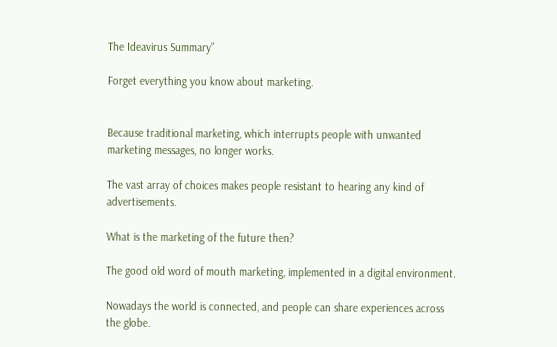The Ideavirus Summary”

Forget everything you know about marketing.


Because traditional marketing, which interrupts people with unwanted marketing messages, no longer works.

The vast array of choices makes people resistant to hearing any kind of advertisements.

What is the marketing of the future then?

The good old word of mouth marketing, implemented in a digital environment.

Nowadays the world is connected, and people can share experiences across the globe.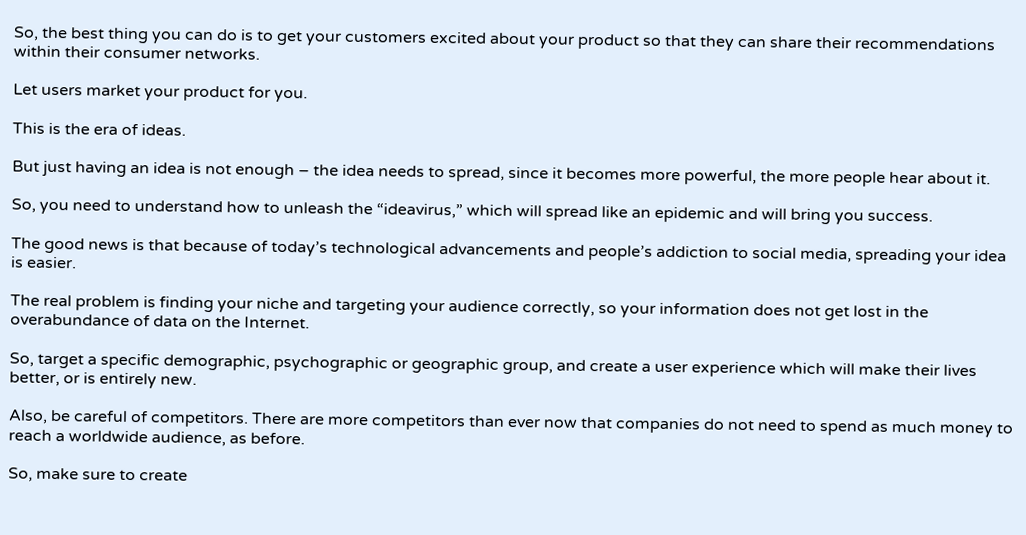So, the best thing you can do is to get your customers excited about your product so that they can share their recommendations within their consumer networks.

Let users market your product for you.

This is the era of ideas.

But just having an idea is not enough – the idea needs to spread, since it becomes more powerful, the more people hear about it.

So, you need to understand how to unleash the “ideavirus,” which will spread like an epidemic and will bring you success.

The good news is that because of today’s technological advancements and people’s addiction to social media, spreading your idea is easier.

The real problem is finding your niche and targeting your audience correctly, so your information does not get lost in the overabundance of data on the Internet.

So, target a specific demographic, psychographic or geographic group, and create a user experience which will make their lives better, or is entirely new.

Also, be careful of competitors. There are more competitors than ever now that companies do not need to spend as much money to reach a worldwide audience, as before.

So, make sure to create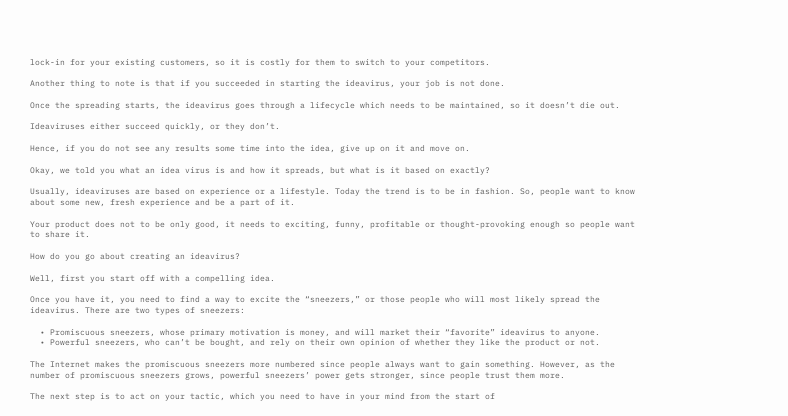lock-in for your existing customers, so it is costly for them to switch to your competitors.

Another thing to note is that if you succeeded in starting the ideavirus, your job is not done.

Once the spreading starts, the ideavirus goes through a lifecycle which needs to be maintained, so it doesn’t die out.

Ideaviruses either succeed quickly, or they don’t.

Hence, if you do not see any results some time into the idea, give up on it and move on.

Okay, we told you what an idea virus is and how it spreads, but what is it based on exactly?

Usually, ideaviruses are based on experience or a lifestyle. Today the trend is to be in fashion. So, people want to know about some new, fresh experience and be a part of it.

Your product does not to be only good, it needs to exciting, funny, profitable or thought-provoking enough so people want to share it.

How do you go about creating an ideavirus?

Well, first you start off with a compelling idea.

Once you have it, you need to find a way to excite the “sneezers,” or those people who will most likely spread the ideavirus. There are two types of sneezers:

  • Promiscuous sneezers, whose primary motivation is money, and will market their “favorite” ideavirus to anyone.
  • Powerful sneezers, who can’t be bought, and rely on their own opinion of whether they like the product or not.

The Internet makes the promiscuous sneezers more numbered since people always want to gain something. However, as the number of promiscuous sneezers grows, powerful sneezers’ power gets stronger, since people trust them more.

The next step is to act on your tactic, which you need to have in your mind from the start of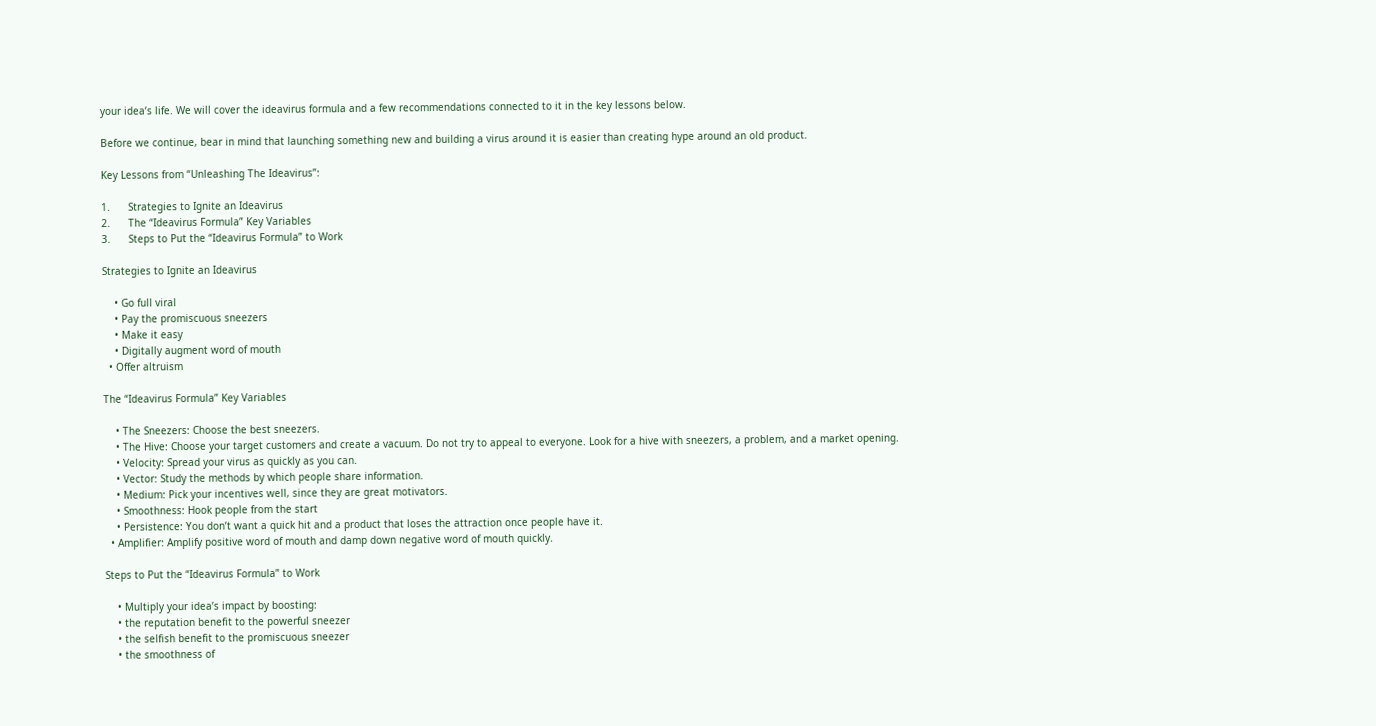your idea’s life. We will cover the ideavirus formula and a few recommendations connected to it in the key lessons below.

Before we continue, bear in mind that launching something new and building a virus around it is easier than creating hype around an old product.

Key Lessons from “Unleashing The Ideavirus”:

1.      Strategies to Ignite an Ideavirus
2.      The “Ideavirus Formula” Key Variables
3.      Steps to Put the “Ideavirus Formula” to Work

Strategies to Ignite an Ideavirus

    • Go full viral
    • Pay the promiscuous sneezers
    • Make it easy
    • Digitally augment word of mouth
  • Offer altruism

The “Ideavirus Formula” Key Variables

    • The Sneezers: Choose the best sneezers.
    • The Hive: Choose your target customers and create a vacuum. Do not try to appeal to everyone. Look for a hive with sneezers, a problem, and a market opening.
    • Velocity: Spread your virus as quickly as you can.
    • Vector: Study the methods by which people share information.
    • Medium: Pick your incentives well, since they are great motivators.
    • Smoothness: Hook people from the start
    • Persistence: You don’t want a quick hit and a product that loses the attraction once people have it.
  • Amplifier: Amplify positive word of mouth and damp down negative word of mouth quickly.

Steps to Put the “Ideavirus Formula” to Work

    • Multiply your idea’s impact by boosting:
    • the reputation benefit to the powerful sneezer
    • the selfish benefit to the promiscuous sneezer
    • the smoothness of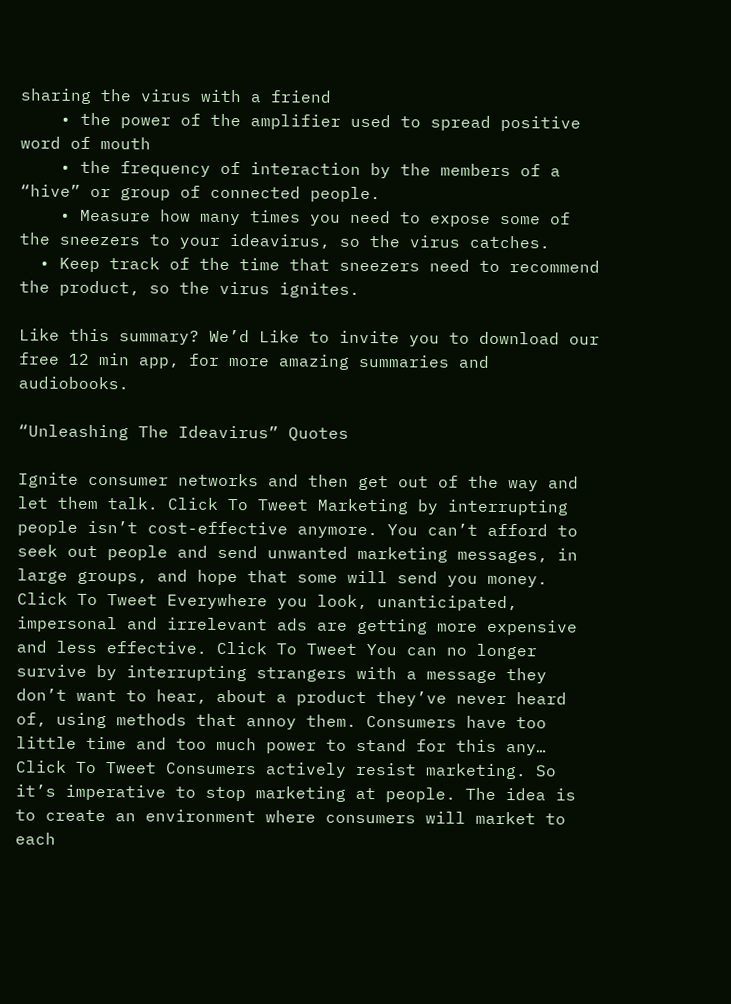sharing the virus with a friend
    • the power of the amplifier used to spread positive word of mouth
    • the frequency of interaction by the members of a “hive” or group of connected people.
    • Measure how many times you need to expose some of the sneezers to your ideavirus, so the virus catches.
  • Keep track of the time that sneezers need to recommend the product, so the virus ignites.

Like this summary? We’d Like to invite you to download our free 12 min app, for more amazing summaries and audiobooks.

“Unleashing The Ideavirus” Quotes

Ignite consumer networks and then get out of the way and let them talk. Click To Tweet Marketing by interrupting people isn’t cost-effective anymore. You can’t afford to seek out people and send unwanted marketing messages, in large groups, and hope that some will send you money. Click To Tweet Everywhere you look, unanticipated, impersonal and irrelevant ads are getting more expensive and less effective. Click To Tweet You can no longer survive by interrupting strangers with a message they don’t want to hear, about a product they’ve never heard of, using methods that annoy them. Consumers have too little time and too much power to stand for this any… Click To Tweet Consumers actively resist marketing. So it’s imperative to stop marketing at people. The idea is to create an environment where consumers will market to each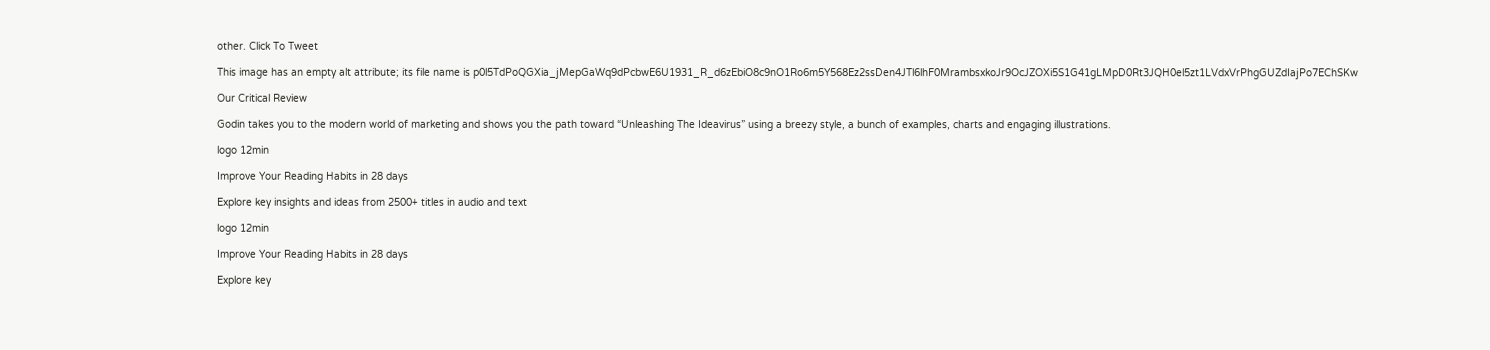other. Click To Tweet

This image has an empty alt attribute; its file name is p0l5TdPoQGXia_jMepGaWq9dPcbwE6U1931_R_d6zEbiO8c9nO1Ro6m5Y568Ez2ssDen4JTl6lhF0MrambsxkoJr9OcJZOXi5S1G41gLMpD0Rt3JQH0el5zt1LVdxVrPhgGUZdIajPo7EChSKw

Our Critical Review

Godin takes you to the modern world of marketing and shows you the path toward “Unleashing The Ideavirus” using a breezy style, a bunch of examples, charts and engaging illustrations.

logo 12min

Improve Your Reading Habits in 28 days

Explore key insights and ideas from 2500+ titles in audio and text

logo 12min

Improve Your Reading Habits in 28 days

Explore key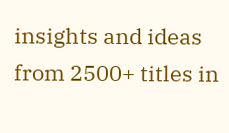insights and ideas from 2500+ titles in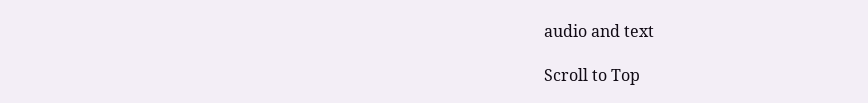audio and text

Scroll to Top